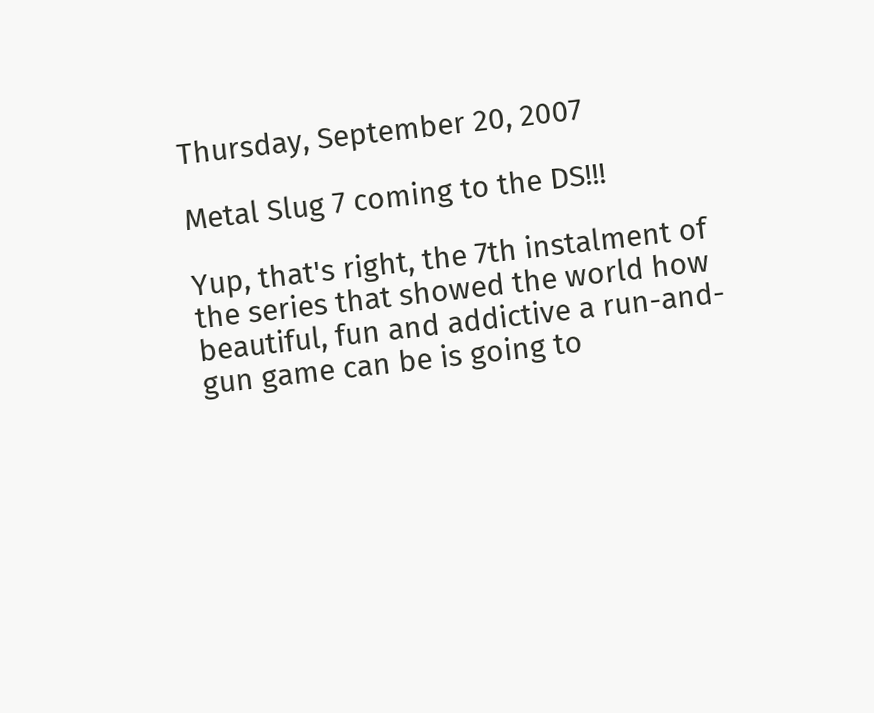Thursday, September 20, 2007

Metal Slug 7 coming to the DS!!!

Yup, that's right, the 7th instalment of the series that showed the world how beautiful, fun and addictive a run-and-gun game can be is going to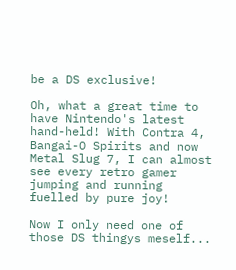be a DS exclusive!

Oh, what a great time to have Nintendo's latest hand-held! With Contra 4, Bangai-O Spirits and now Metal Slug 7, I can almost see every retro gamer jumping and running fuelled by pure joy!

Now I only need one of those DS thingys meself...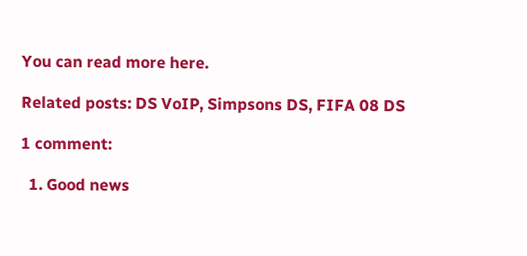You can read more here.

Related posts: DS VoIP, Simpsons DS, FIFA 08 DS

1 comment:

  1. Good news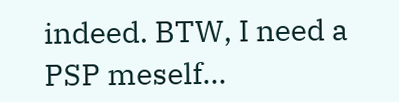indeed. BTW, I need a PSP meself...